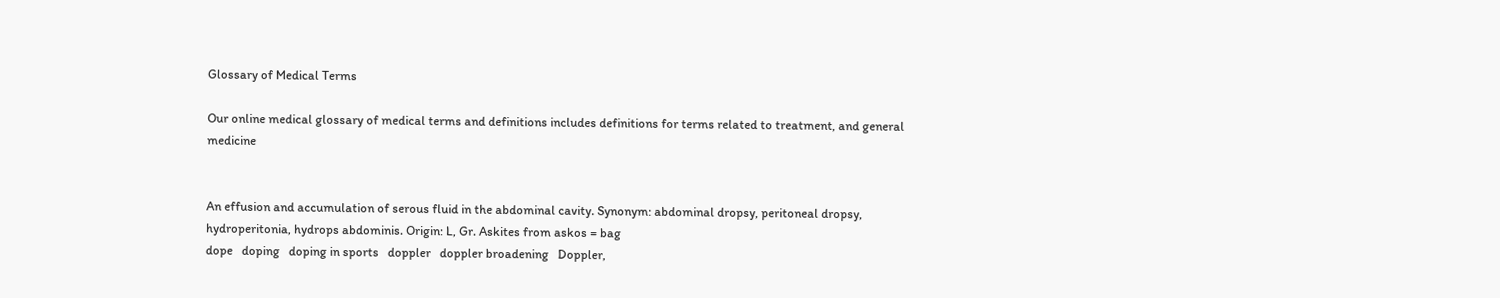Glossary of Medical Terms

Our online medical glossary of medical terms and definitions includes definitions for terms related to treatment, and general medicine


An effusion and accumulation of serous fluid in the abdominal cavity. Synonym: abdominal dropsy, peritoneal dropsy, hydroperitonia, hydrops abdominis. Origin: L, Gr. Askites from askos = bag
dope   doping   doping in sports   doppler   doppler broadening   Doppler,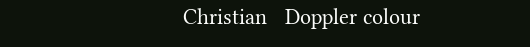Christian   Doppler colour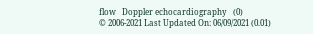flow   Doppler echocardiography   (0)
© 2006-2021 Last Updated On: 06/09/2021 (0.01)